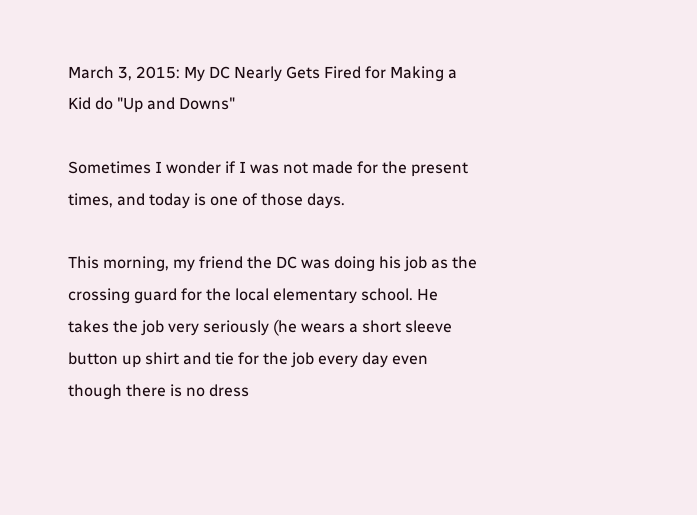March 3, 2015: My DC Nearly Gets Fired for Making a Kid do "Up and Downs"

Sometimes I wonder if I was not made for the present times, and today is one of those days.

This morning, my friend the DC was doing his job as the crossing guard for the local elementary school. He takes the job very seriously (he wears a short sleeve button up shirt and tie for the job every day even though there is no dress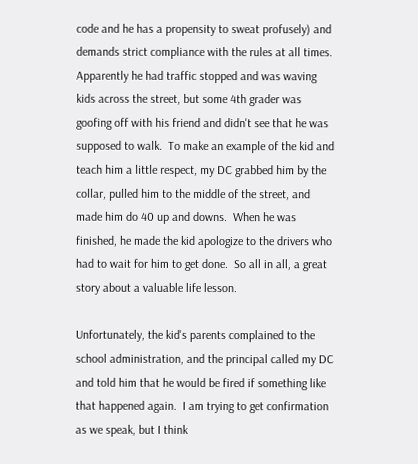code and he has a propensity to sweat profusely) and demands strict compliance with the rules at all times.  Apparently he had traffic stopped and was waving kids across the street, but some 4th grader was goofing off with his friend and didn't see that he was supposed to walk.  To make an example of the kid and teach him a little respect, my DC grabbed him by the collar, pulled him to the middle of the street, and made him do 40 up and downs.  When he was finished, he made the kid apologize to the drivers who had to wait for him to get done.  So all in all, a great story about a valuable life lesson.

Unfortunately, the kid's parents complained to the school administration, and the principal called my DC and told him that he would be fired if something like that happened again.  I am trying to get confirmation as we speak, but I think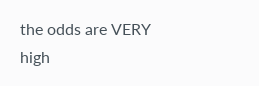the odds are VERY high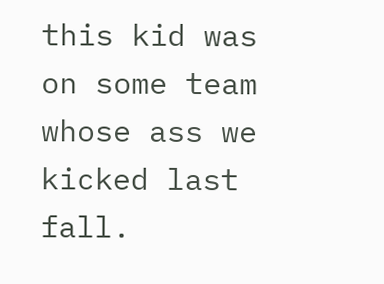this kid was on some team whose ass we kicked last fall.